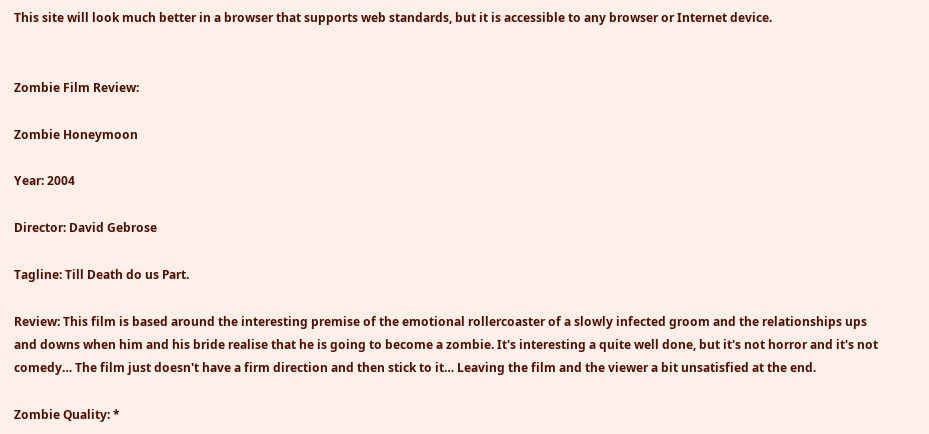This site will look much better in a browser that supports web standards, but it is accessible to any browser or Internet device.


Zombie Film Review:

Zombie Honeymoon

Year: 2004

Director: David Gebrose

Tagline: Till Death do us Part.

Review: This film is based around the interesting premise of the emotional rollercoaster of a slowly infected groom and the relationships ups and downs when him and his bride realise that he is going to become a zombie. It's interesting a quite well done, but it's not horror and it's not comedy… The film just doesn't have a firm direction and then stick to it… Leaving the film and the viewer a bit unsatisfied at the end.

Zombie Quality: *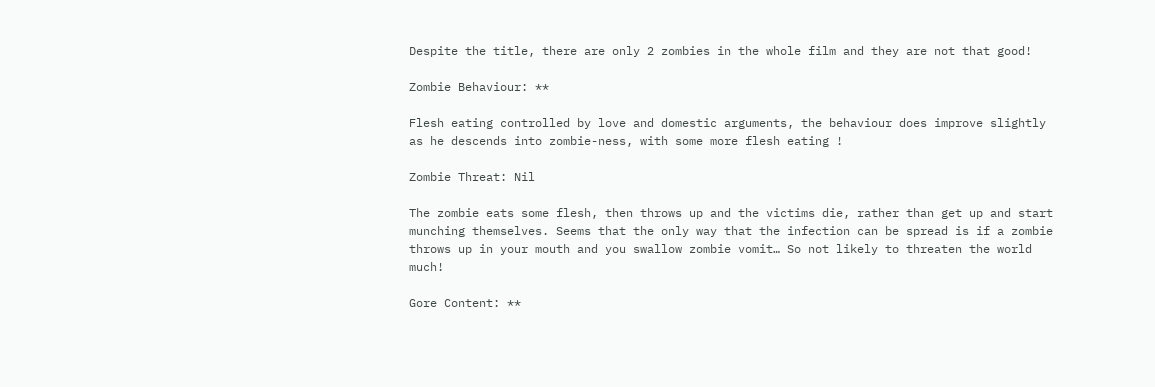Despite the title, there are only 2 zombies in the whole film and they are not that good!

Zombie Behaviour: **

Flesh eating controlled by love and domestic arguments, the behaviour does improve slightly as he descends into zombie-ness, with some more flesh eating !

Zombie Threat: Nil

The zombie eats some flesh, then throws up and the victims die, rather than get up and start munching themselves. Seems that the only way that the infection can be spread is if a zombie throws up in your mouth and you swallow zombie vomit… So not likely to threaten the world much!

Gore Content: **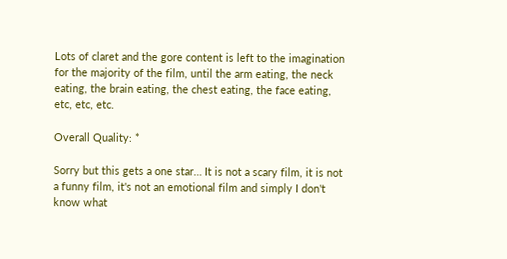Lots of claret and the gore content is left to the imagination for the majority of the film, until the arm eating, the neck eating, the brain eating, the chest eating, the face eating, etc, etc, etc.

Overall Quality: *

Sorry but this gets a one star… It is not a scary film, it is not a funny film, it's not an emotional film and simply I don't know what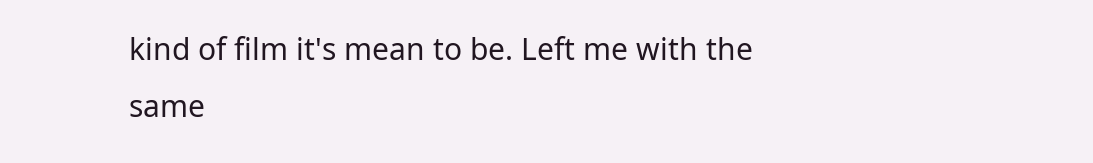kind of film it's mean to be. Left me with the same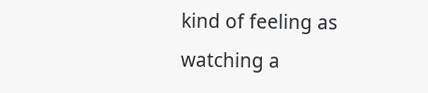kind of feeling as watching a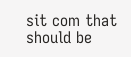sit com that should be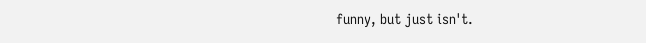funny, but just isn't.